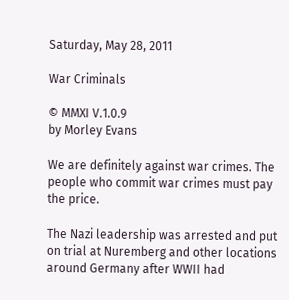Saturday, May 28, 2011

War Criminals

© MMXI V.1.0.9
by Morley Evans

We are definitely against war crimes. The people who commit war crimes must pay the price.

The Nazi leadership was arrested and put on trial at Nuremberg and other locations around Germany after WWII had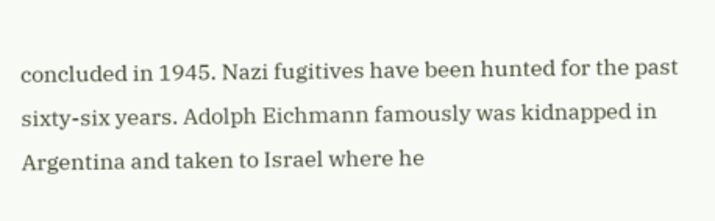concluded in 1945. Nazi fugitives have been hunted for the past sixty-six years. Adolph Eichmann famously was kidnapped in Argentina and taken to Israel where he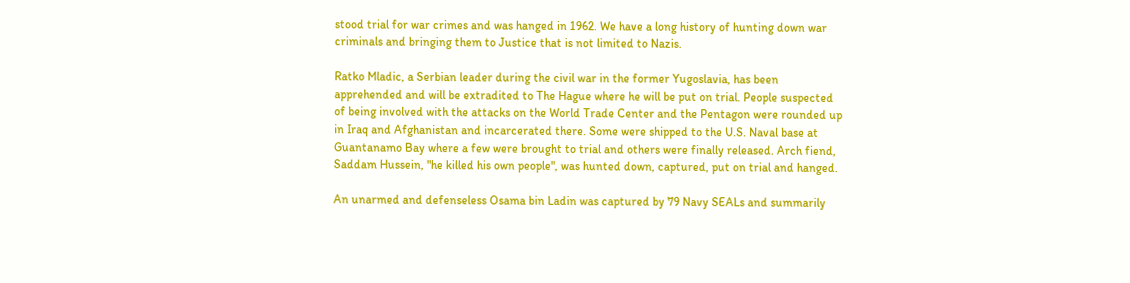stood trial for war crimes and was hanged in 1962. We have a long history of hunting down war criminals and bringing them to Justice that is not limited to Nazis.

Ratko Mladic, a Serbian leader during the civil war in the former Yugoslavia, has been apprehended and will be extradited to The Hague where he will be put on trial. People suspected of being involved with the attacks on the World Trade Center and the Pentagon were rounded up in Iraq and Afghanistan and incarcerated there. Some were shipped to the U.S. Naval base at Guantanamo Bay where a few were brought to trial and others were finally released. Arch fiend, Saddam Hussein, "he killed his own people", was hunted down, captured, put on trial and hanged.

An unarmed and defenseless Osama bin Ladin was captured by 79 Navy SEALs and summarily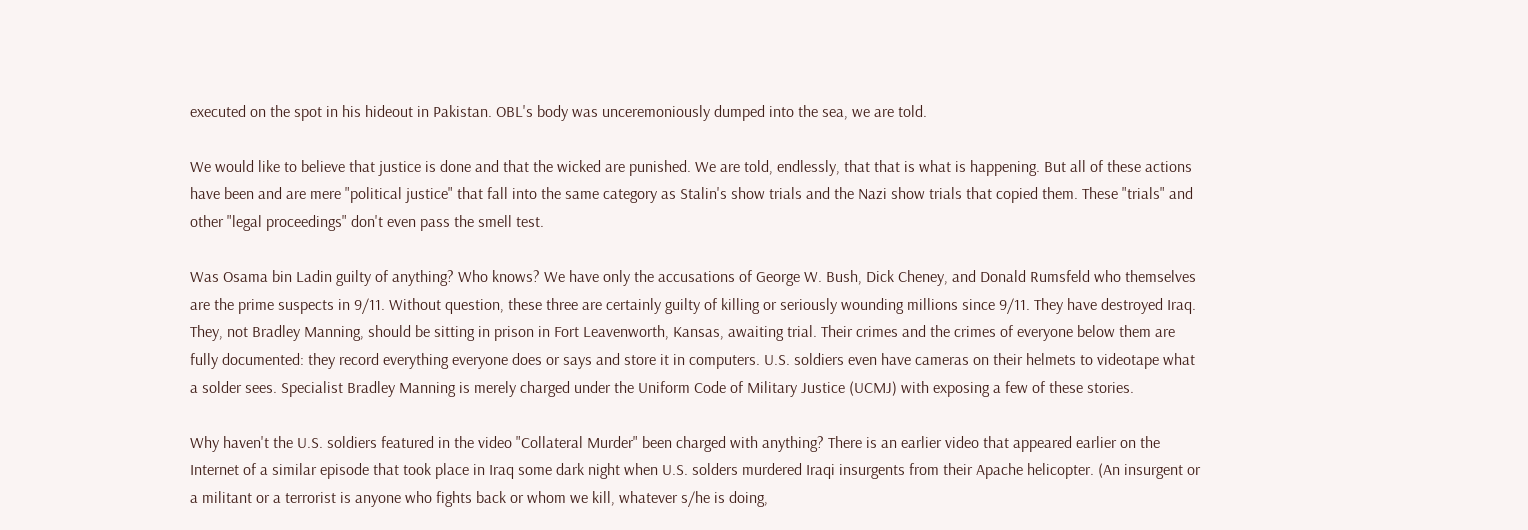executed on the spot in his hideout in Pakistan. OBL's body was unceremoniously dumped into the sea, we are told.

We would like to believe that justice is done and that the wicked are punished. We are told, endlessly, that that is what is happening. But all of these actions have been and are mere "political justice" that fall into the same category as Stalin's show trials and the Nazi show trials that copied them. These "trials" and other "legal proceedings" don't even pass the smell test.

Was Osama bin Ladin guilty of anything? Who knows? We have only the accusations of George W. Bush, Dick Cheney, and Donald Rumsfeld who themselves are the prime suspects in 9/11. Without question, these three are certainly guilty of killing or seriously wounding millions since 9/11. They have destroyed Iraq. They, not Bradley Manning, should be sitting in prison in Fort Leavenworth, Kansas, awaiting trial. Their crimes and the crimes of everyone below them are fully documented: they record everything everyone does or says and store it in computers. U.S. soldiers even have cameras on their helmets to videotape what a solder sees. Specialist Bradley Manning is merely charged under the Uniform Code of Military Justice (UCMJ) with exposing a few of these stories.

Why haven't the U.S. soldiers featured in the video "Collateral Murder" been charged with anything? There is an earlier video that appeared earlier on the Internet of a similar episode that took place in Iraq some dark night when U.S. solders murdered Iraqi insurgents from their Apache helicopter. (An insurgent or a militant or a terrorist is anyone who fights back or whom we kill, whatever s/he is doing,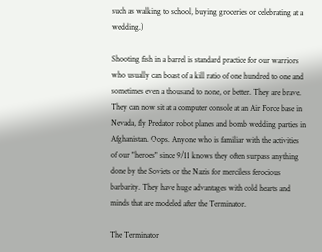such as walking to school, buying groceries or celebrating at a wedding.)

Shooting fish in a barrel is standard practice for our warriors who usually can boast of a kill ratio of one hundred to one and sometimes even a thousand to none, or better. They are brave. They can now sit at a computer console at an Air Force base in Nevada, fly Predator robot planes and bomb wedding parties in Afghanistan. Oops. Anyone who is familiar with the activities of our "heroes" since 9/11 knows they often surpass anything done by the Soviets or the Nazis for merciless ferocious barbarity. They have huge advantages with cold hearts and minds that are modeled after the Terminator.

The Terminator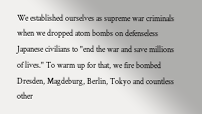We established ourselves as supreme war criminals when we dropped atom bombs on defenseless Japanese civilians to "end the war and save millions of lives." To warm up for that, we fire bombed Dresden, Magdeburg, Berlin, Tokyo and countless other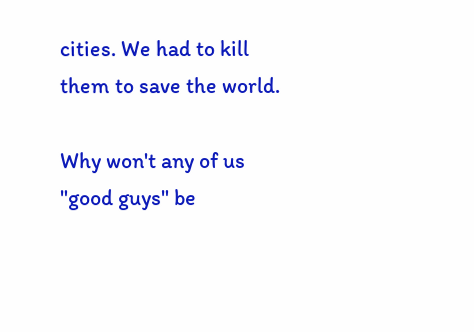cities. We had to kill them to save the world.

Why won't any of us "good guys" be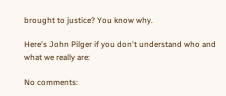brought to justice? You know why.

Here's John Pilger if you don't understand who and what we really are:

No comments: